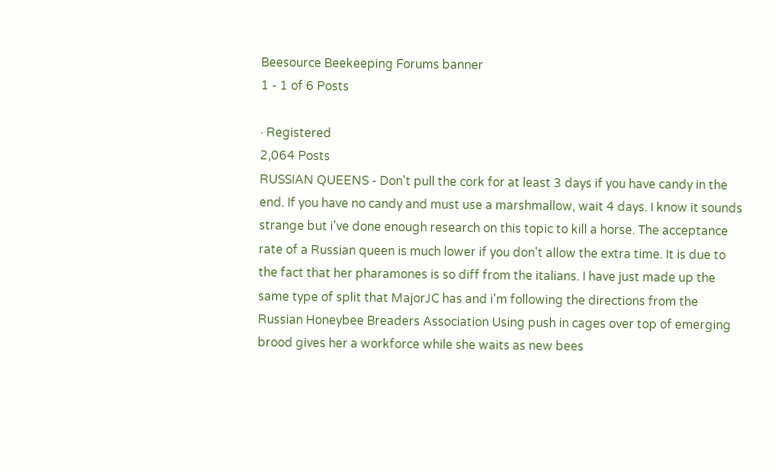Beesource Beekeeping Forums banner
1 - 1 of 6 Posts

· Registered
2,064 Posts
RUSSIAN QUEENS - Don't pull the cork for at least 3 days if you have candy in the end. If you have no candy and must use a marshmallow, wait 4 days. I know it sounds strange but i've done enough research on this topic to kill a horse. The acceptance rate of a Russian queen is much lower if you don't allow the extra time. It is due to the fact that her pharamones is so diff from the italians. I have just made up the same type of split that MajorJC has and i'm following the directions from the Russian Honeybee Breaders Association Using push in cages over top of emerging brood gives her a workforce while she waits as new bees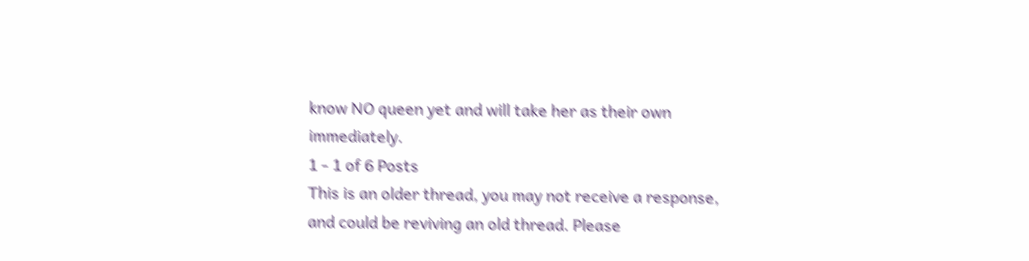know NO queen yet and will take her as their own immediately.
1 - 1 of 6 Posts
This is an older thread, you may not receive a response, and could be reviving an old thread. Please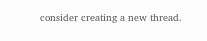consider creating a new thread.